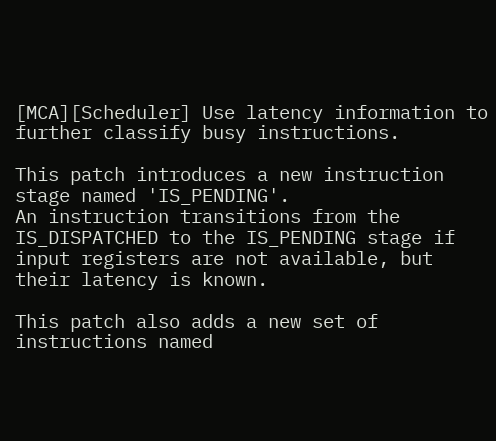[MCA][Scheduler] Use latency information to further classify busy instructions.

This patch introduces a new instruction stage named 'IS_PENDING'.
An instruction transitions from the IS_DISPATCHED to the IS_PENDING stage if
input registers are not available, but their latency is known.

This patch also adds a new set of instructions named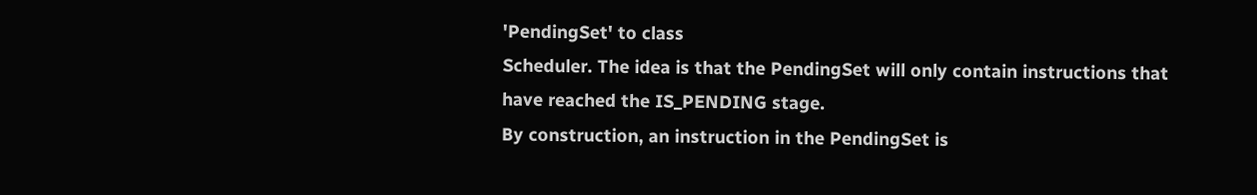'PendingSet' to class
Scheduler. The idea is that the PendingSet will only contain instructions that
have reached the IS_PENDING stage.
By construction, an instruction in the PendingSet is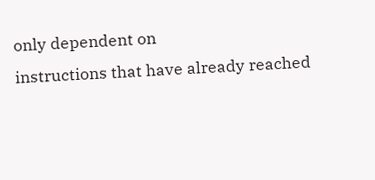only dependent on
instructions that have already reached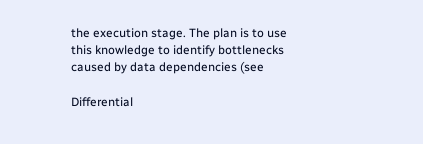the execution stage. The plan is to use
this knowledge to identify bottlenecks caused by data dependencies (see

Differential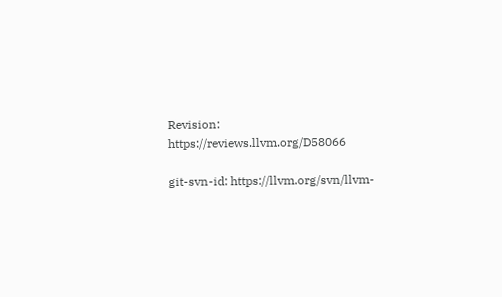Revision: https://reviews.llvm.org/D58066

git-svn-id: https://llvm.org/svn/llvm-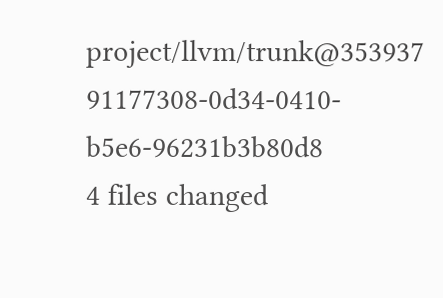project/llvm/trunk@353937 91177308-0d34-0410-b5e6-96231b3b80d8
4 files changed